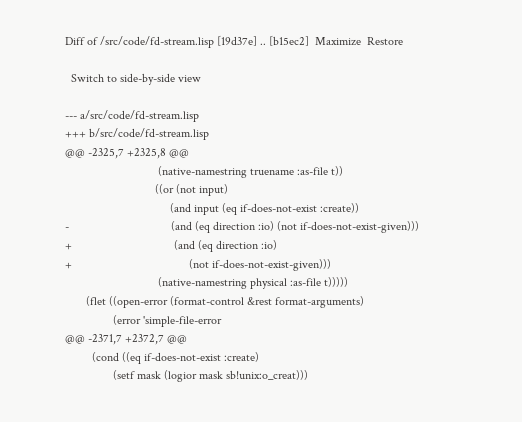Diff of /src/code/fd-stream.lisp [19d37e] .. [b15ec2]  Maximize  Restore

  Switch to side-by-side view

--- a/src/code/fd-stream.lisp
+++ b/src/code/fd-stream.lisp
@@ -2325,7 +2325,8 @@
                               (native-namestring truename :as-file t))
                              ((or (not input)
                                   (and input (eq if-does-not-exist :create))
-                                  (and (eq direction :io) (not if-does-not-exist-given)))
+                                  (and (eq direction :io)
+                                       (not if-does-not-exist-given)))
                               (native-namestring physical :as-file t)))))
       (flet ((open-error (format-control &rest format-arguments)
                (error 'simple-file-error
@@ -2371,7 +2372,7 @@
         (cond ((eq if-does-not-exist :create)
                (setf mask (logior mask sb!unix:o_creat)))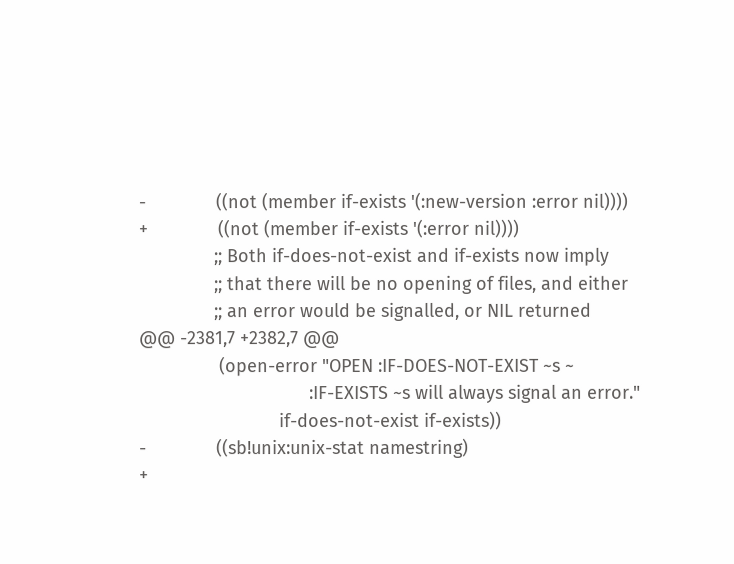-              ((not (member if-exists '(:new-version :error nil))))
+              ((not (member if-exists '(:error nil))))
               ;; Both if-does-not-exist and if-exists now imply
               ;; that there will be no opening of files, and either
               ;; an error would be signalled, or NIL returned
@@ -2381,7 +2382,7 @@
                (open-error "OPEN :IF-DOES-NOT-EXIST ~s ~
                                  :IF-EXISTS ~s will always signal an error."
                            if-does-not-exist if-exists))
-              ((sb!unix:unix-stat namestring)
+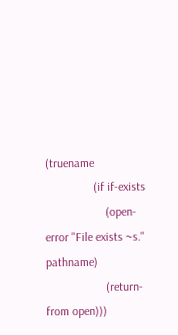(truename
                (if if-exists
                    (open-error "File exists ~s." pathname)
                    (return-from open)))